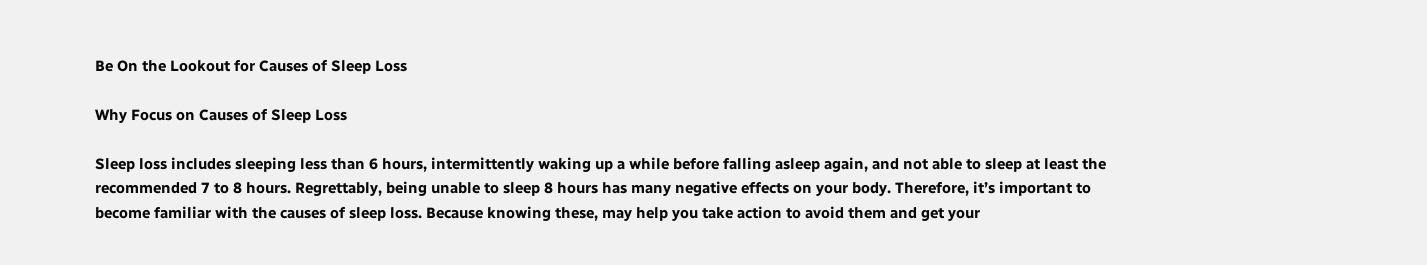Be On the Lookout for Causes of Sleep Loss

Why Focus on Causes of Sleep Loss

Sleep loss includes sleeping less than 6 hours, intermittently waking up a while before falling asleep again, and not able to sleep at least the recommended 7 to 8 hours. Regrettably, being unable to sleep 8 hours has many negative effects on your body. Therefore, it’s important to become familiar with the causes of sleep loss. Because knowing these, may help you take action to avoid them and get your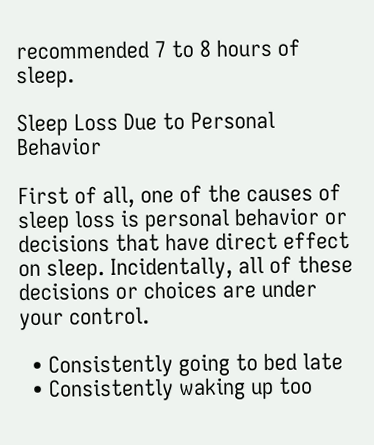recommended 7 to 8 hours of sleep.

Sleep Loss Due to Personal Behavior

First of all, one of the causes of sleep loss is personal behavior or decisions that have direct effect on sleep. Incidentally, all of these decisions or choices are under your control.

  • Consistently going to bed late
  • Consistently waking up too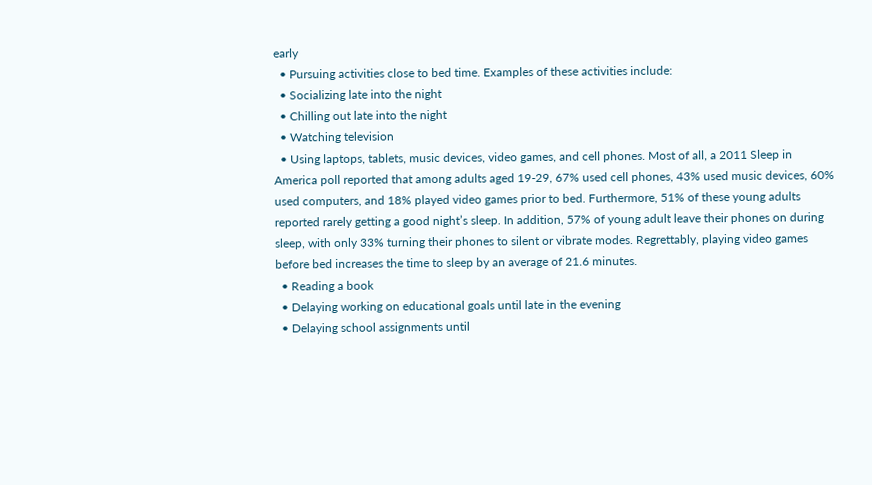early
  • Pursuing activities close to bed time. Examples of these activities include:
  • Socializing late into the night
  • Chilling out late into the night
  • Watching television
  • Using laptops, tablets, music devices, video games, and cell phones. Most of all, a 2011 Sleep in America poll reported that among adults aged 19-29, 67% used cell phones, 43% used music devices, 60% used computers, and 18% played video games prior to bed. Furthermore, 51% of these young adults reported rarely getting a good night’s sleep. In addition, 57% of young adult leave their phones on during sleep, with only 33% turning their phones to silent or vibrate modes. Regrettably, playing video games before bed increases the time to sleep by an average of 21.6 minutes.
  • Reading a book
  • Delaying working on educational goals until late in the evening
  • Delaying school assignments until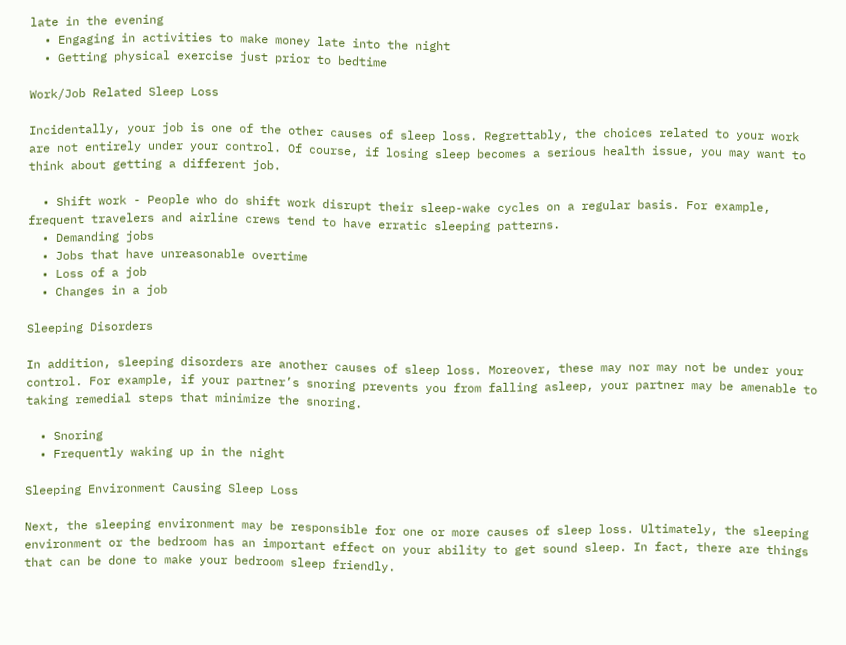late in the evening
  • Engaging in activities to make money late into the night
  • Getting physical exercise just prior to bedtime

Work/Job Related Sleep Loss

Incidentally, your job is one of the other causes of sleep loss. Regrettably, the choices related to your work are not entirely under your control. Of course, if losing sleep becomes a serious health issue, you may want to think about getting a different job.

  • Shift work - People who do shift work disrupt their sleep-wake cycles on a regular basis. For example, frequent travelers and airline crews tend to have erratic sleeping patterns.
  • Demanding jobs
  • Jobs that have unreasonable overtime
  • Loss of a job
  • Changes in a job

Sleeping Disorders

In addition, sleeping disorders are another causes of sleep loss. Moreover, these may nor may not be under your control. For example, if your partner’s snoring prevents you from falling asleep, your partner may be amenable to taking remedial steps that minimize the snoring.

  • Snoring
  • Frequently waking up in the night

Sleeping Environment Causing Sleep Loss

Next, the sleeping environment may be responsible for one or more causes of sleep loss. Ultimately, the sleeping environment or the bedroom has an important effect on your ability to get sound sleep. In fact, there are things that can be done to make your bedroom sleep friendly.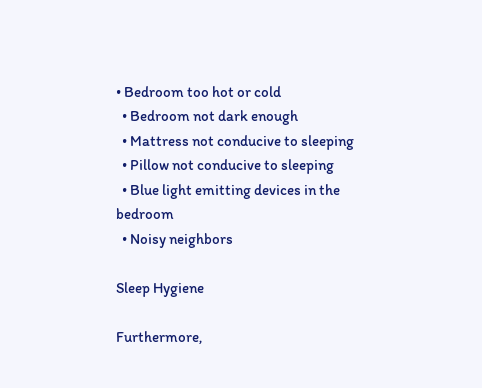• Bedroom too hot or cold
  • Bedroom not dark enough
  • Mattress not conducive to sleeping
  • Pillow not conducive to sleeping
  • Blue light emitting devices in the bedroom
  • Noisy neighbors

Sleep Hygiene

Furthermore,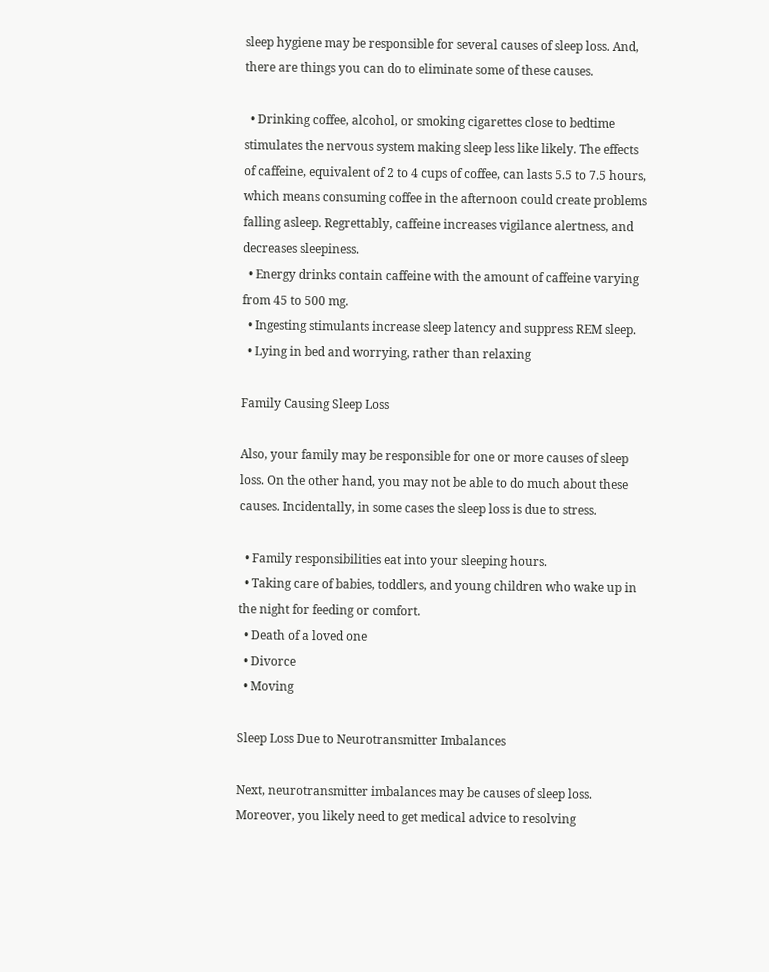sleep hygiene may be responsible for several causes of sleep loss. And, there are things you can do to eliminate some of these causes.

  • Drinking coffee, alcohol, or smoking cigarettes close to bedtime stimulates the nervous system making sleep less like likely. The effects of caffeine, equivalent of 2 to 4 cups of coffee, can lasts 5.5 to 7.5 hours, which means consuming coffee in the afternoon could create problems falling asleep. Regrettably, caffeine increases vigilance alertness, and decreases sleepiness.
  • Energy drinks contain caffeine with the amount of caffeine varying from 45 to 500 mg.
  • Ingesting stimulants increase sleep latency and suppress REM sleep.
  • Lying in bed and worrying, rather than relaxing

Family Causing Sleep Loss

Also, your family may be responsible for one or more causes of sleep loss. On the other hand, you may not be able to do much about these causes. Incidentally, in some cases the sleep loss is due to stress.

  • Family responsibilities eat into your sleeping hours.
  • Taking care of babies, toddlers, and young children who wake up in the night for feeding or comfort.
  • Death of a loved one
  • Divorce
  • Moving

Sleep Loss Due to Neurotransmitter Imbalances

Next, neurotransmitter imbalances may be causes of sleep loss. Moreover, you likely need to get medical advice to resolving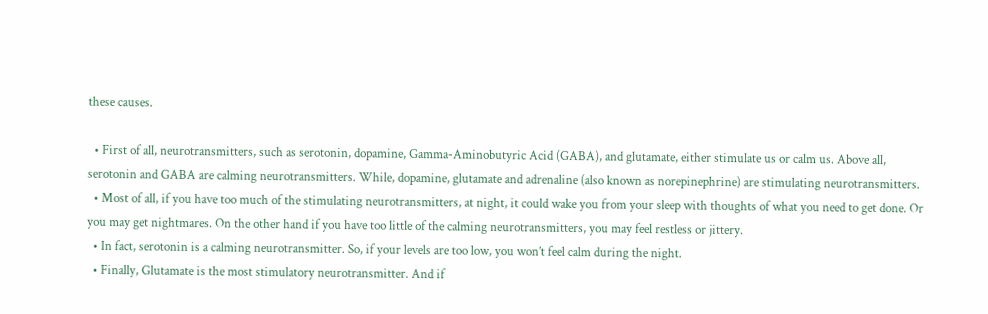these causes.

  • First of all, neurotransmitters, such as serotonin, dopamine, Gamma-Aminobutyric Acid (GABA), and glutamate, either stimulate us or calm us. Above all, serotonin and GABA are calming neurotransmitters. While, dopamine, glutamate and adrenaline (also known as norepinephrine) are stimulating neurotransmitters.
  • Most of all, if you have too much of the stimulating neurotransmitters, at night, it could wake you from your sleep with thoughts of what you need to get done. Or you may get nightmares. On the other hand if you have too little of the calming neurotransmitters, you may feel restless or jittery.
  • In fact, serotonin is a calming neurotransmitter. So, if your levels are too low, you won’t feel calm during the night.
  • Finally, Glutamate is the most stimulatory neurotransmitter. And if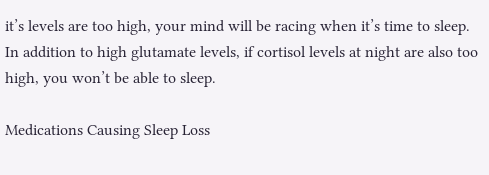it’s levels are too high, your mind will be racing when it’s time to sleep. In addition to high glutamate levels, if cortisol levels at night are also too high, you won’t be able to sleep.

Medications Causing Sleep Loss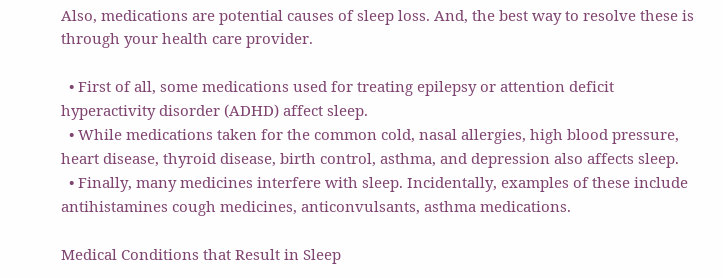Also, medications are potential causes of sleep loss. And, the best way to resolve these is through your health care provider.

  • First of all, some medications used for treating epilepsy or attention deficit hyperactivity disorder (ADHD) affect sleep.
  • While medications taken for the common cold, nasal allergies, high blood pressure, heart disease, thyroid disease, birth control, asthma, and depression also affects sleep.
  • Finally, many medicines interfere with sleep. Incidentally, examples of these include antihistamines cough medicines, anticonvulsants, asthma medications.

Medical Conditions that Result in Sleep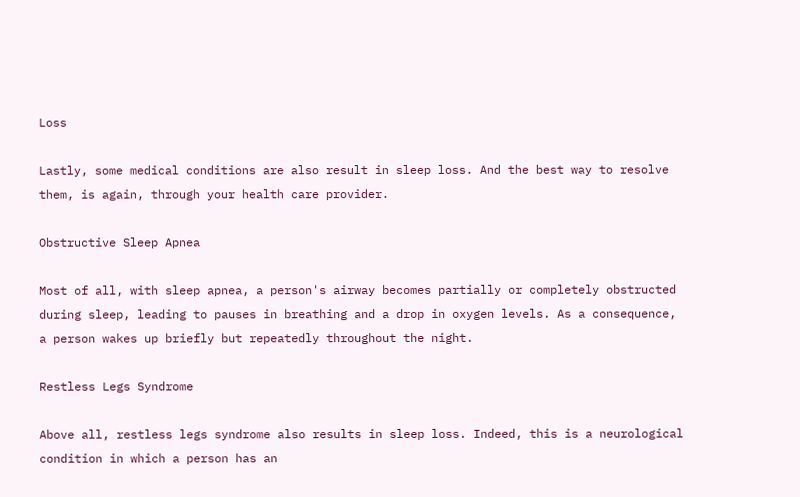Loss

Lastly, some medical conditions are also result in sleep loss. And the best way to resolve them, is again, through your health care provider.

Obstructive Sleep Apnea

Most of all, with sleep apnea, a person's airway becomes partially or completely obstructed during sleep, leading to pauses in breathing and a drop in oxygen levels. As a consequence, a person wakes up briefly but repeatedly throughout the night.

Restless Legs Syndrome

Above all, restless legs syndrome also results in sleep loss. Indeed, this is a neurological condition in which a person has an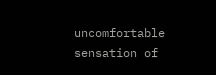uncomfortable sensation of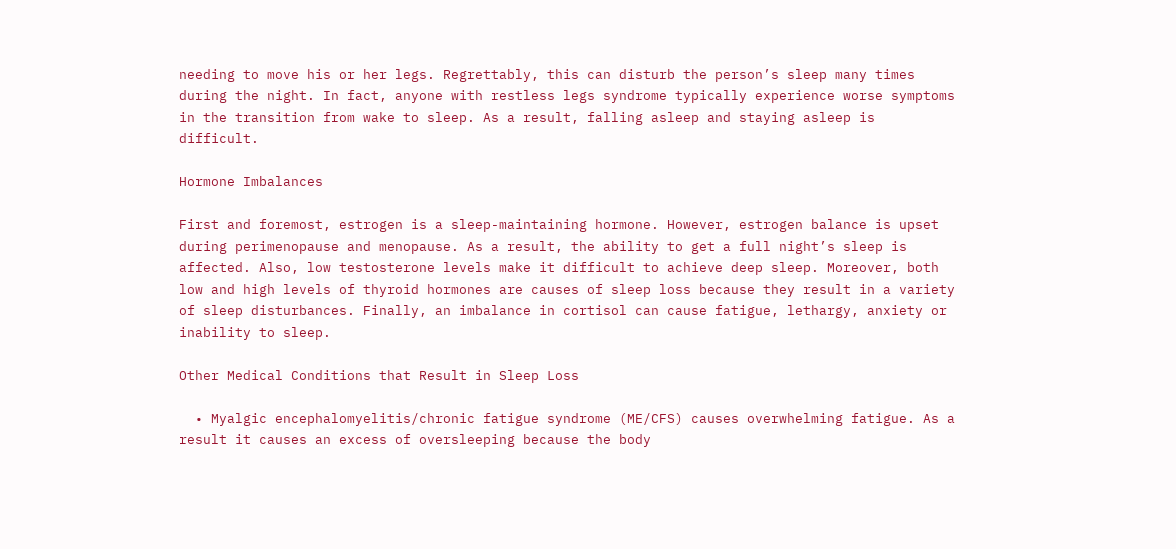needing to move his or her legs. Regrettably, this can disturb the person’s sleep many times during the night. In fact, anyone with restless legs syndrome typically experience worse symptoms in the transition from wake to sleep. As a result, falling asleep and staying asleep is difficult.

Hormone Imbalances

First and foremost, estrogen is a sleep-maintaining hormone. However, estrogen balance is upset during perimenopause and menopause. As a result, the ability to get a full night’s sleep is affected. Also, low testosterone levels make it difficult to achieve deep sleep. Moreover, both low and high levels of thyroid hormones are causes of sleep loss because they result in a variety of sleep disturbances. Finally, an imbalance in cortisol can cause fatigue, lethargy, anxiety or inability to sleep.

Other Medical Conditions that Result in Sleep Loss

  • Myalgic encephalomyelitis/chronic fatigue syndrome (ME/CFS) causes overwhelming fatigue. As a result it causes an excess of oversleeping because the body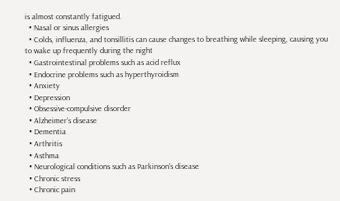is almost constantly fatigued.
  • Nasal or sinus allergies
  • Colds, influenza, and tonsillitis can cause changes to breathing while sleeping, causing you to wake up frequently during the night
  • Gastrointestinal problems such as acid reflux
  • Endocrine problems such as hyperthyroidism
  • Anxiety
  • Depression
  • Obsessive-compulsive disorder
  • Alzheimer’s disease
  • Dementia
  • Arthritis
  • Asthma
  • Neurological conditions such as Parkinson's disease
  • Chronic stress
  • Chronic pain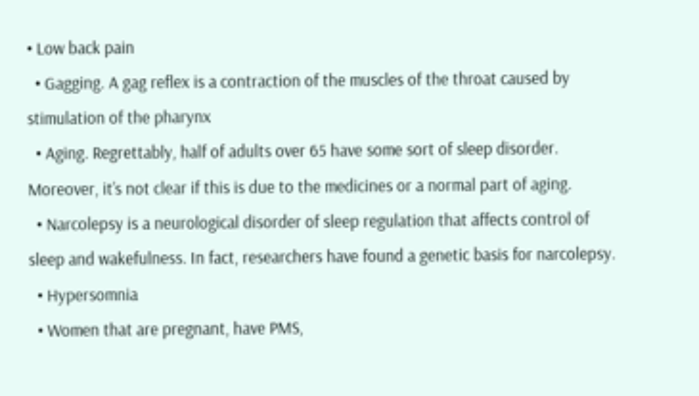• Low back pain
  • Gagging. A gag reflex is a contraction of the muscles of the throat caused by stimulation of the pharynx
  • Aging. Regrettably, half of adults over 65 have some sort of sleep disorder. Moreover, it’s not clear if this is due to the medicines or a normal part of aging.
  • Narcolepsy is a neurological disorder of sleep regulation that affects control of sleep and wakefulness. In fact, researchers have found a genetic basis for narcolepsy.
  • Hypersomnia
  • Women that are pregnant, have PMS,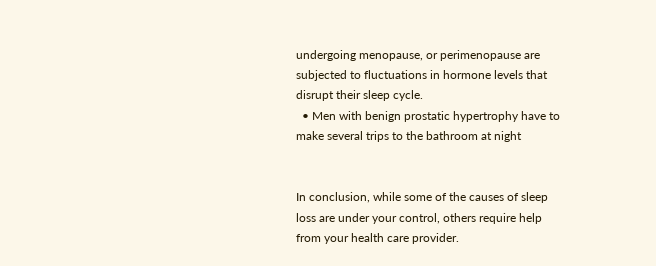undergoing menopause, or perimenopause are subjected to fluctuations in hormone levels that disrupt their sleep cycle.
  • Men with benign prostatic hypertrophy have to make several trips to the bathroom at night


In conclusion, while some of the causes of sleep loss are under your control, others require help from your health care provider.